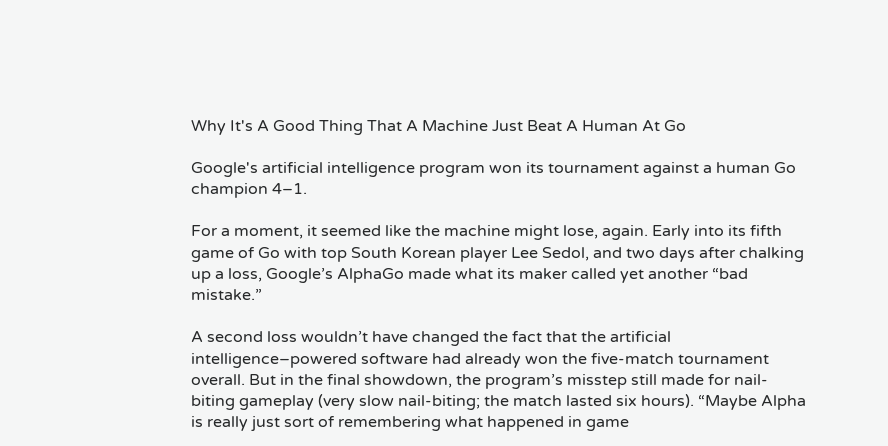Why It's A Good Thing That A Machine Just Beat A Human At Go

Google's artificial intelligence program won its tournament against a human Go champion 4–1.

For a moment, it seemed like the machine might lose, again. Early into its fifth game of Go with top South Korean player Lee Sedol, and two days after chalking up a loss, Google’s AlphaGo made what its maker called yet another “bad mistake.”

A second loss wouldn’t have changed the fact that the artificial intelligence–powered software had already won the five-match tournament overall. But in the final showdown, the program’s misstep still made for nail-biting gameplay (very slow nail-biting; the match lasted six hours). “Maybe Alpha is really just sort of remembering what happened in game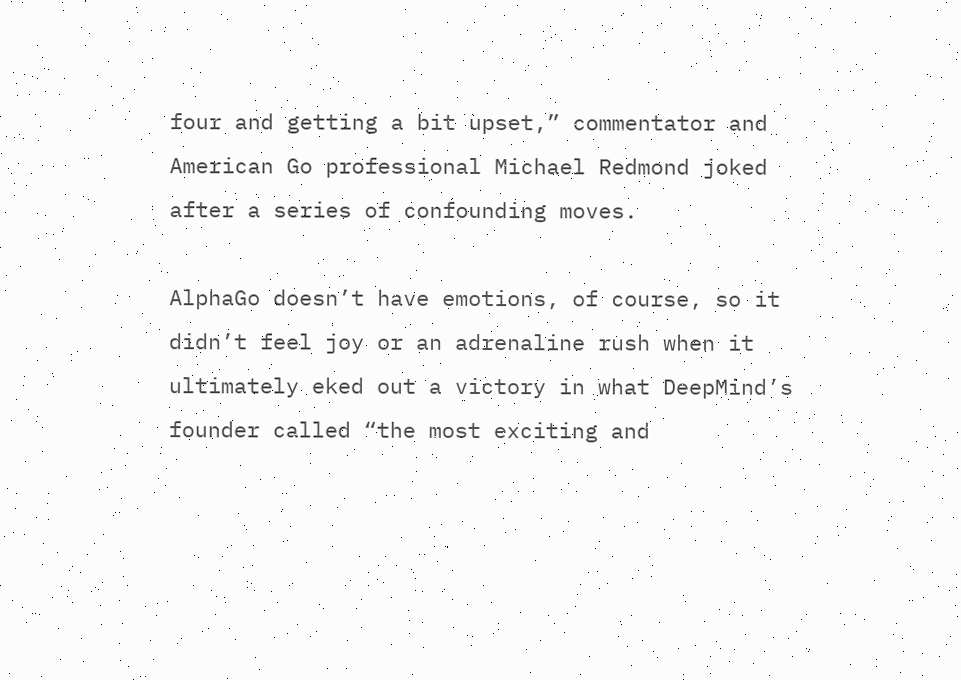four and getting a bit upset,” commentator and American Go professional Michael Redmond joked after a series of confounding moves.

AlphaGo doesn’t have emotions, of course, so it didn’t feel joy or an adrenaline rush when it ultimately eked out a victory in what DeepMind’s founder called “the most exciting and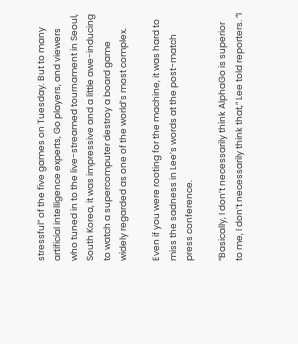stressful” of the five games on Tuesday. But to many artificial intelligence experts, Go players, and viewers who tuned in to the live-streamed tournament in Seoul, South Korea, it was impressive and a little awe-inducing to watch a supercomputer destroy a board game widely regarded as one of the world’s most complex.

Even if you were rooting for the machine, it was hard to miss the sadness in Lee’s words at the post-match press conference.

“Basically, I don’t necessarily think AlphaGo is superior to me, I don’t necessarily think that,” Lee told reporters. “I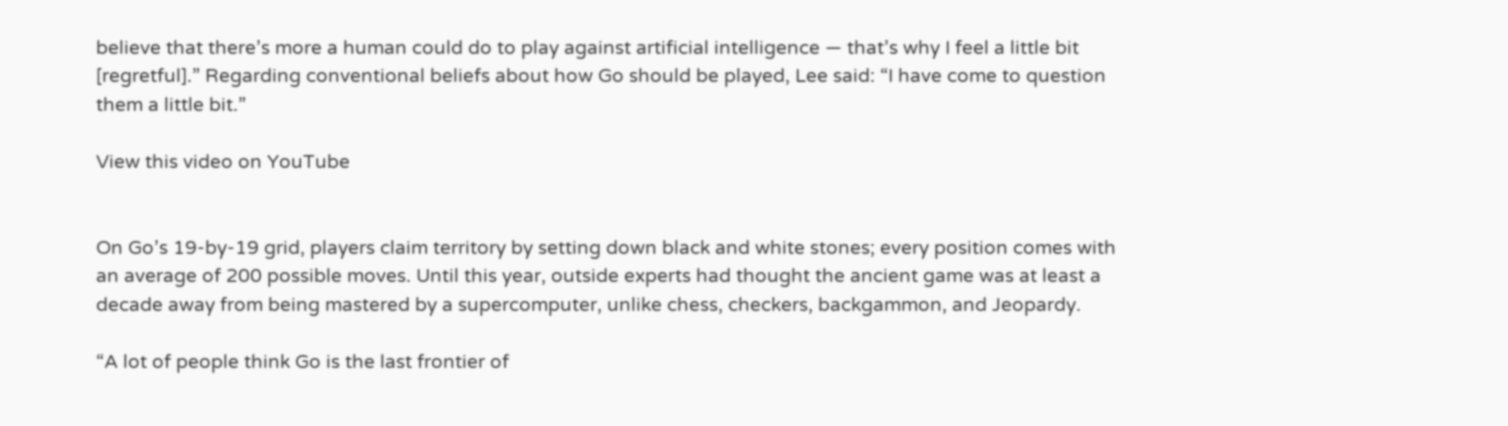believe that there’s more a human could do to play against artificial intelligence — that’s why I feel a little bit [regretful].” Regarding conventional beliefs about how Go should be played, Lee said: “I have come to question them a little bit.”

View this video on YouTube


On Go’s 19-by-19 grid, players claim territory by setting down black and white stones; every position comes with an average of 200 possible moves. Until this year, outside experts had thought the ancient game was at least a decade away from being mastered by a supercomputer, unlike chess, checkers, backgammon, and Jeopardy.

“A lot of people think Go is the last frontier of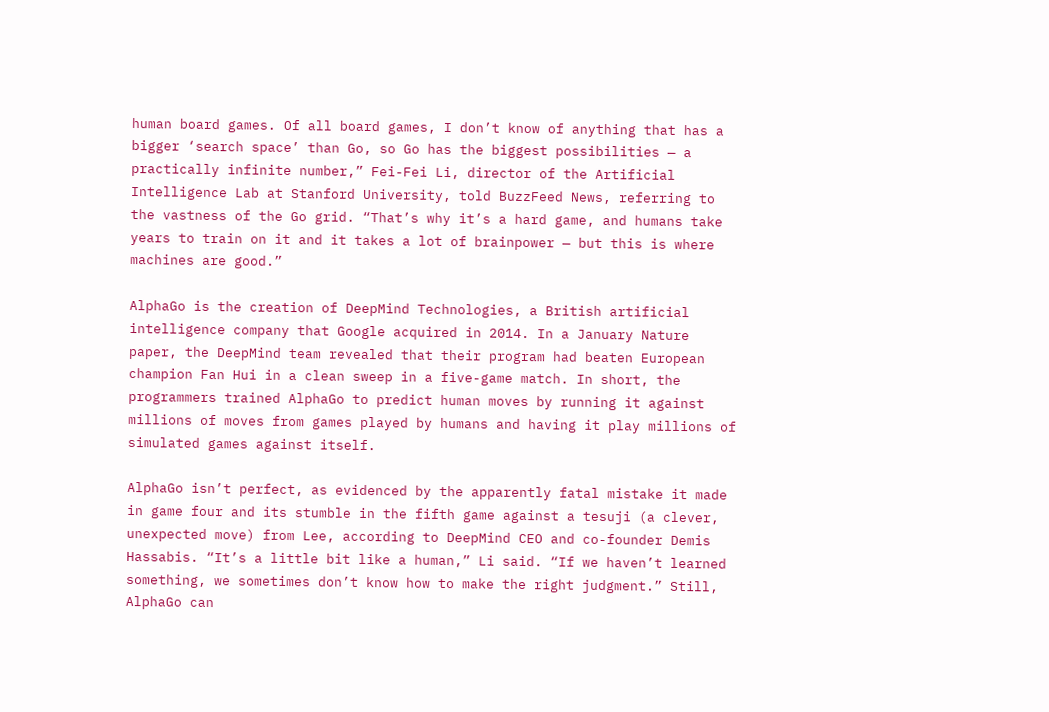human board games. Of all board games, I don’t know of anything that has a bigger ‘search space’ than Go, so Go has the biggest possibilities — a practically infinite number,” Fei-Fei Li, director of the Artificial Intelligence Lab at Stanford University, told BuzzFeed News, referring to the vastness of the Go grid. “That’s why it’s a hard game, and humans take years to train on it and it takes a lot of brainpower — but this is where machines are good.”

AlphaGo is the creation of DeepMind Technologies, a British artificial intelligence company that Google acquired in 2014. In a January Nature paper, the DeepMind team revealed that their program had beaten European champion Fan Hui in a clean sweep in a five-game match. In short, the programmers trained AlphaGo to predict human moves by running it against millions of moves from games played by humans and having it play millions of simulated games against itself.

AlphaGo isn’t perfect, as evidenced by the apparently fatal mistake it made in game four and its stumble in the fifth game against a tesuji (a clever, unexpected move) from Lee, according to DeepMind CEO and co-founder Demis Hassabis. “It’s a little bit like a human,” Li said. “If we haven’t learned something, we sometimes don’t know how to make the right judgment.” Still, AlphaGo can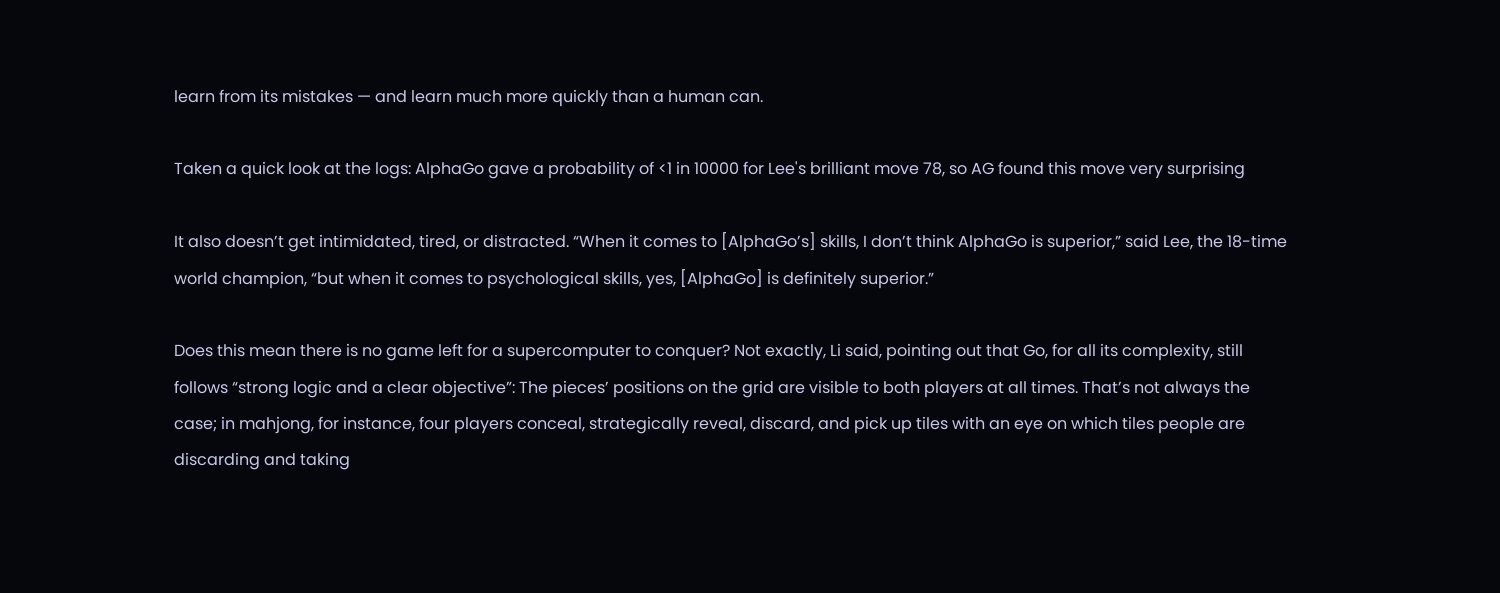learn from its mistakes — and learn much more quickly than a human can.

Taken a quick look at the logs: AlphaGo gave a probability of <1 in 10000 for Lee's brilliant move 78, so AG found this move very surprising

It also doesn’t get intimidated, tired, or distracted. “When it comes to [AlphaGo’s] skills, I don’t think AlphaGo is superior,” said Lee, the 18-time world champion, “but when it comes to psychological skills, yes, [AlphaGo] is definitely superior.”

Does this mean there is no game left for a supercomputer to conquer? Not exactly, Li said, pointing out that Go, for all its complexity, still follows “strong logic and a clear objective”: The pieces’ positions on the grid are visible to both players at all times. That’s not always the case; in mahjong, for instance, four players conceal, strategically reveal, discard, and pick up tiles with an eye on which tiles people are discarding and taking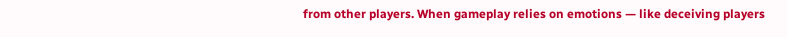from other players. When gameplay relies on emotions — like deceiving players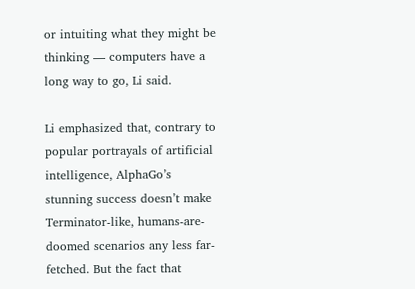or intuiting what they might be thinking — computers have a long way to go, Li said.

Li emphasized that, contrary to popular portrayals of artificial intelligence, AlphaGo’s stunning success doesn’t make Terminator-like, humans-are-doomed scenarios any less far-fetched. But the fact that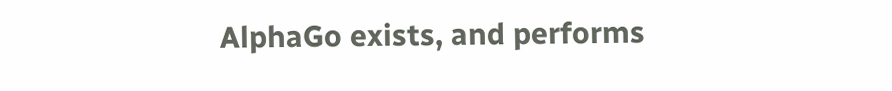AlphaGo exists, and performs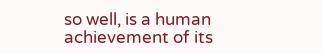so well, is a human achievement of its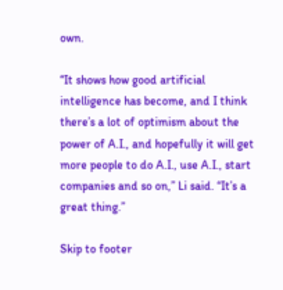own.

“It shows how good artificial intelligence has become, and I think there’s a lot of optimism about the power of A.I., and hopefully it will get more people to do A.I., use A.I., start companies and so on,” Li said. “It’s a great thing.”

Skip to footer